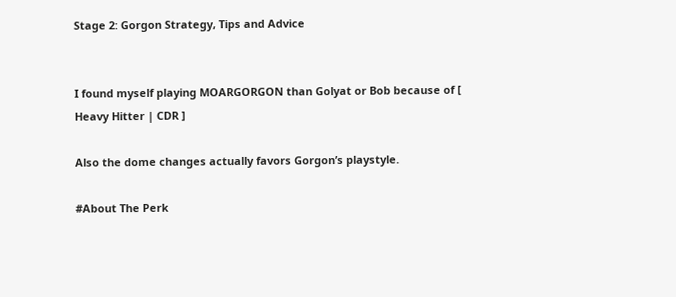Stage 2: Gorgon Strategy, Tips and Advice


I found myself playing MOARGORGON than Golyat or Bob because of [ Heavy Hitter | CDR ]

Also the dome changes actually favors Gorgon’s playstyle.

#About The Perk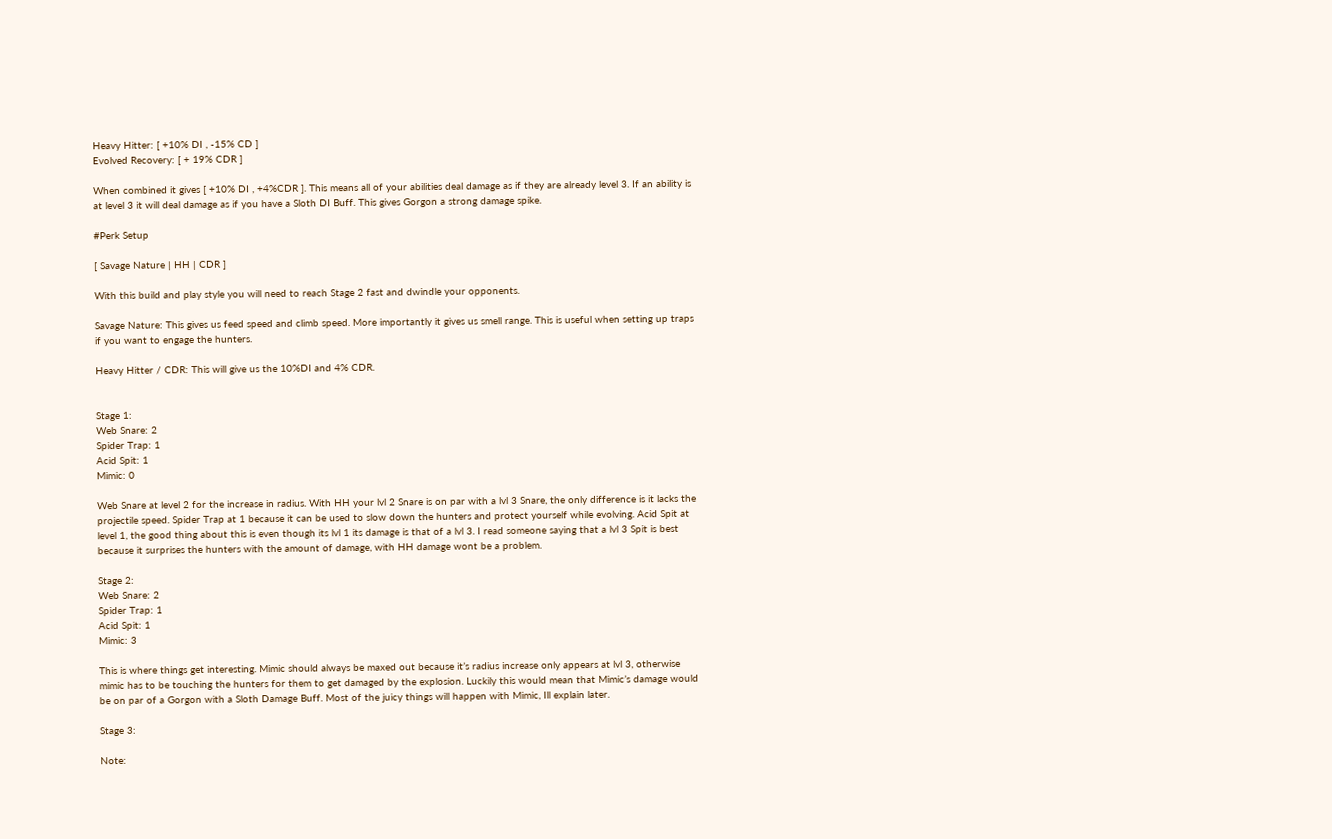Heavy Hitter: [ +10% DI , -15% CD ]
Evolved Recovery: [ + 19% CDR ]

When combined it gives [ +10% DI , +4%CDR ]. This means all of your abilities deal damage as if they are already level 3. If an ability is at level 3 it will deal damage as if you have a Sloth DI Buff. This gives Gorgon a strong damage spike.

#Perk Setup

[ Savage Nature | HH | CDR ]

With this build and play style you will need to reach Stage 2 fast and dwindle your opponents.

Savage Nature: This gives us feed speed and climb speed. More importantly it gives us smell range. This is useful when setting up traps if you want to engage the hunters.

Heavy Hitter / CDR: This will give us the 10%DI and 4% CDR.


Stage 1:
Web Snare: 2
Spider Trap: 1
Acid Spit: 1
Mimic: 0

Web Snare at level 2 for the increase in radius. With HH your lvl 2 Snare is on par with a lvl 3 Snare, the only difference is it lacks the projectile speed. Spider Trap at 1 because it can be used to slow down the hunters and protect yourself while evolving. Acid Spit at level 1, the good thing about this is even though its lvl 1 its damage is that of a lvl 3. I read someone saying that a lvl 3 Spit is best because it surprises the hunters with the amount of damage, with HH damage wont be a problem.

Stage 2:
Web Snare: 2
Spider Trap: 1
Acid Spit: 1
Mimic: 3

This is where things get interesting. Mimic should always be maxed out because it’s radius increase only appears at lvl 3, otherwise mimic has to be touching the hunters for them to get damaged by the explosion. Luckily this would mean that Mimic’s damage would be on par of a Gorgon with a Sloth Damage Buff. Most of the juicy things will happen with Mimic, Ill explain later.

Stage 3:

Note: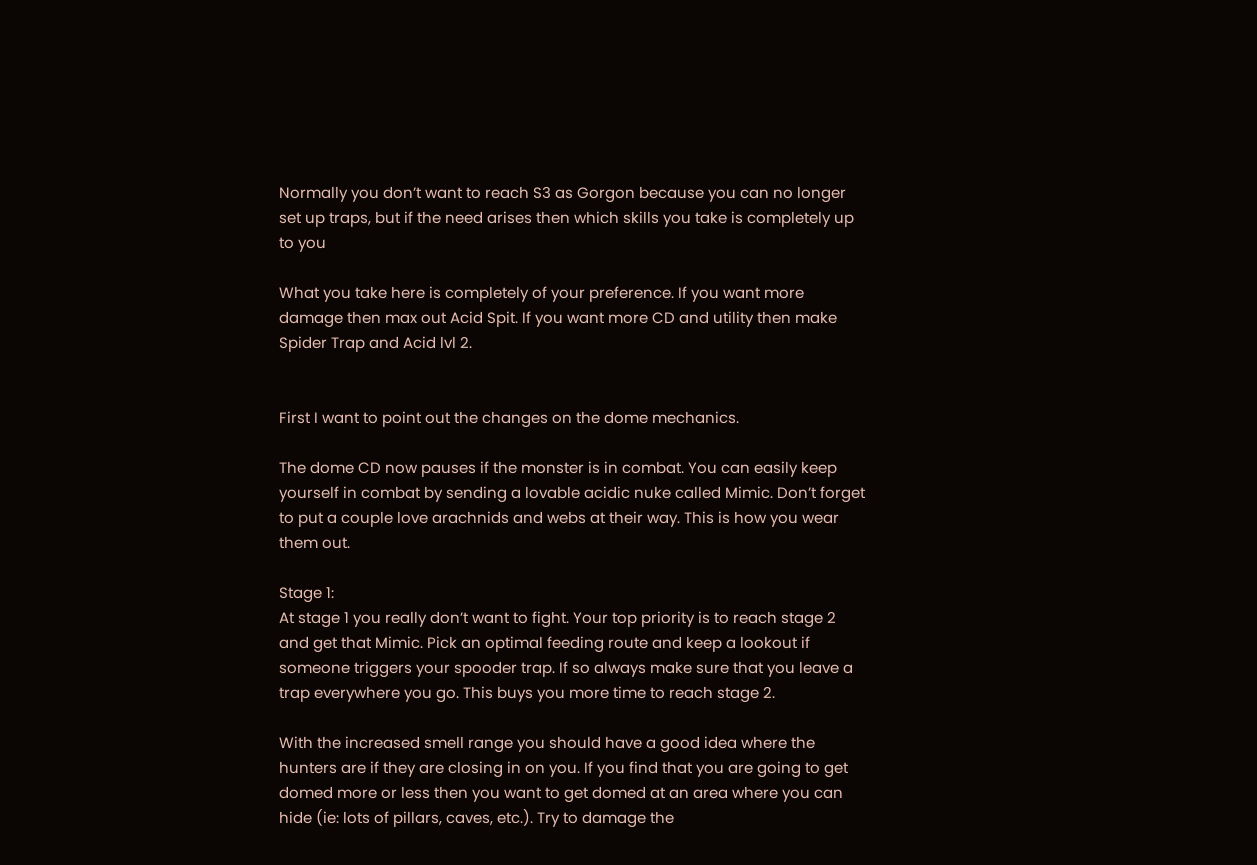Normally you don’t want to reach S3 as Gorgon because you can no longer set up traps, but if the need arises then which skills you take is completely up to you

What you take here is completely of your preference. If you want more damage then max out Acid Spit. If you want more CD and utility then make Spider Trap and Acid lvl 2.


First I want to point out the changes on the dome mechanics.

The dome CD now pauses if the monster is in combat. You can easily keep yourself in combat by sending a lovable acidic nuke called Mimic. Don’t forget to put a couple love arachnids and webs at their way. This is how you wear them out.

Stage 1:
At stage 1 you really don’t want to fight. Your top priority is to reach stage 2 and get that Mimic. Pick an optimal feeding route and keep a lookout if someone triggers your spooder trap. If so always make sure that you leave a trap everywhere you go. This buys you more time to reach stage 2.

With the increased smell range you should have a good idea where the hunters are if they are closing in on you. If you find that you are going to get domed more or less then you want to get domed at an area where you can hide (ie: lots of pillars, caves, etc.). Try to damage the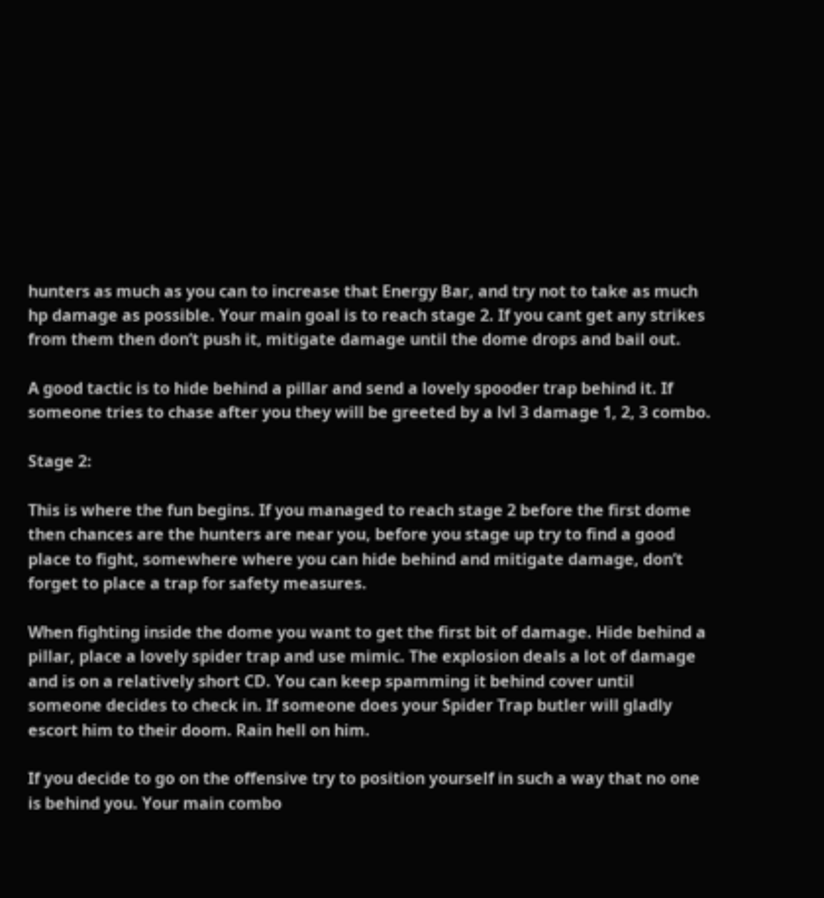hunters as much as you can to increase that Energy Bar, and try not to take as much hp damage as possible. Your main goal is to reach stage 2. If you cant get any strikes from them then don’t push it, mitigate damage until the dome drops and bail out.

A good tactic is to hide behind a pillar and send a lovely spooder trap behind it. If someone tries to chase after you they will be greeted by a lvl 3 damage 1, 2, 3 combo.

Stage 2:

This is where the fun begins. If you managed to reach stage 2 before the first dome then chances are the hunters are near you, before you stage up try to find a good place to fight, somewhere where you can hide behind and mitigate damage, don’t forget to place a trap for safety measures.

When fighting inside the dome you want to get the first bit of damage. Hide behind a pillar, place a lovely spider trap and use mimic. The explosion deals a lot of damage and is on a relatively short CD. You can keep spamming it behind cover until someone decides to check in. If someone does your Spider Trap butler will gladly escort him to their doom. Rain hell on him.

If you decide to go on the offensive try to position yourself in such a way that no one is behind you. Your main combo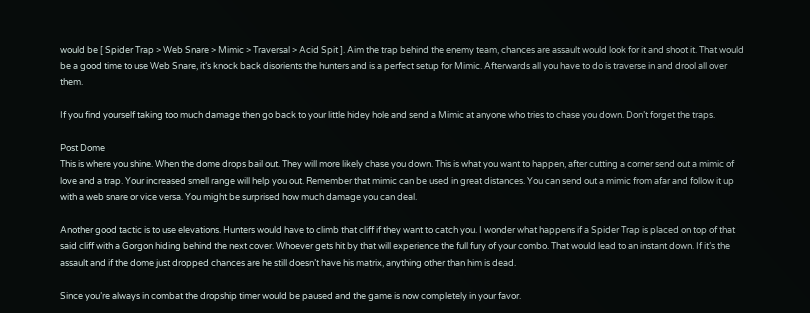would be [ Spider Trap > Web Snare > Mimic > Traversal > Acid Spit ]. Aim the trap behind the enemy team, chances are assault would look for it and shoot it. That would be a good time to use Web Snare, it’s knock back disorients the hunters and is a perfect setup for Mimic. Afterwards all you have to do is traverse in and drool all over them.

If you find yourself taking too much damage then go back to your little hidey hole and send a Mimic at anyone who tries to chase you down. Don’t forget the traps.

Post Dome
This is where you shine. When the dome drops bail out. They will more likely chase you down. This is what you want to happen, after cutting a corner send out a mimic of love and a trap. Your increased smell range will help you out. Remember that mimic can be used in great distances. You can send out a mimic from afar and follow it up with a web snare or vice versa. You might be surprised how much damage you can deal.

Another good tactic is to use elevations. Hunters would have to climb that cliff if they want to catch you. I wonder what happens if a Spider Trap is placed on top of that said cliff with a Gorgon hiding behind the next cover. Whoever gets hit by that will experience the full fury of your combo. That would lead to an instant down. If it’s the assault and if the dome just dropped chances are he still doesn’t have his matrix, anything other than him is dead.

Since you’re always in combat the dropship timer would be paused and the game is now completely in your favor.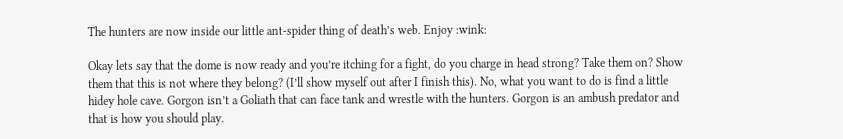The hunters are now inside our little ant-spider thing of death’s web. Enjoy :wink:

Okay lets say that the dome is now ready and you’re itching for a fight, do you charge in head strong? Take them on? Show them that this is not where they belong? (I’ll show myself out after I finish this). No, what you want to do is find a little hidey hole cave. Gorgon isn’t a Goliath that can face tank and wrestle with the hunters. Gorgon is an ambush predator and that is how you should play.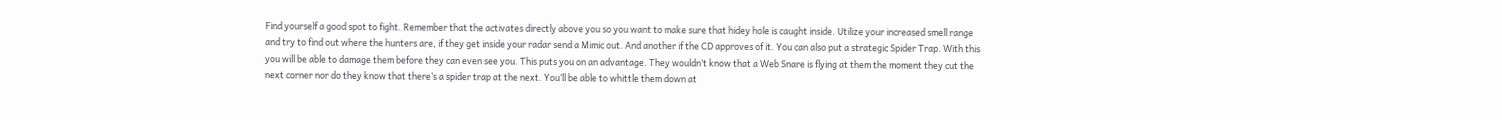Find yourself a good spot to fight. Remember that the activates directly above you so you want to make sure that hidey hole is caught inside. Utilize your increased smell range and try to find out where the hunters are, if they get inside your radar send a Mimic out. And another if the CD approves of it. You can also put a strategic Spider Trap. With this you will be able to damage them before they can even see you. This puts you on an advantage. They wouldn’t know that a Web Snare is flying at them the moment they cut the next corner nor do they know that there’s a spider trap at the next. You’ll be able to whittle them down at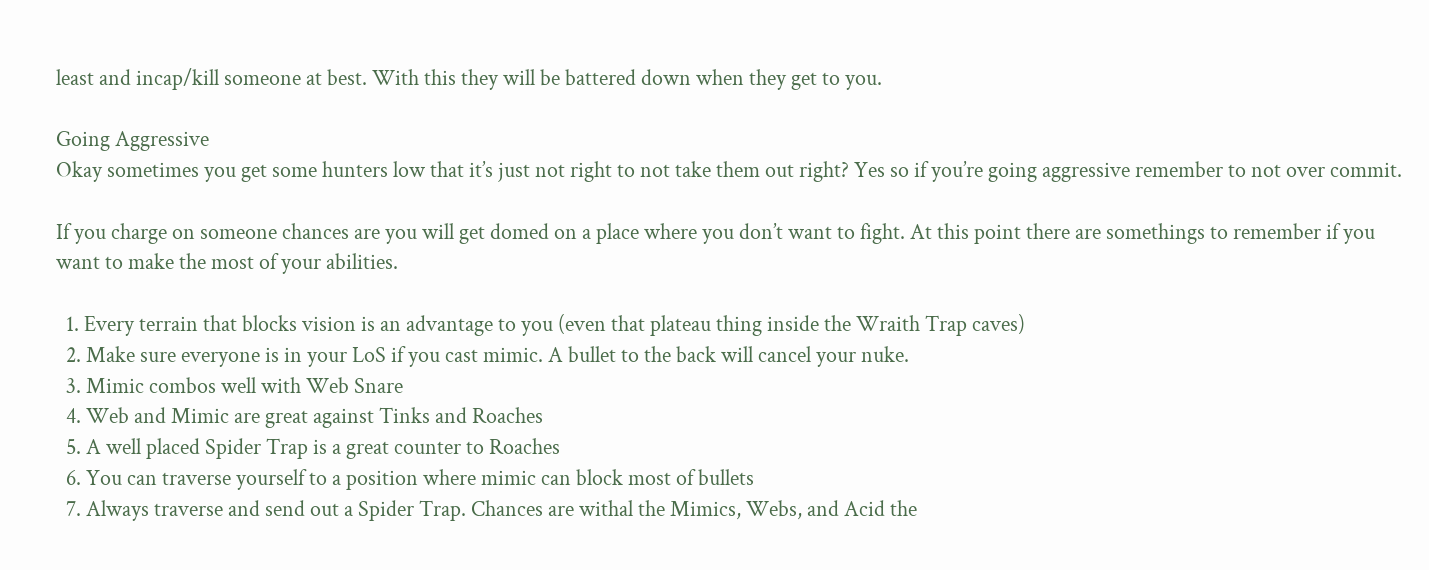least and incap/kill someone at best. With this they will be battered down when they get to you.

Going Aggressive
Okay sometimes you get some hunters low that it’s just not right to not take them out right? Yes so if you’re going aggressive remember to not over commit.

If you charge on someone chances are you will get domed on a place where you don’t want to fight. At this point there are somethings to remember if you want to make the most of your abilities.

  1. Every terrain that blocks vision is an advantage to you (even that plateau thing inside the Wraith Trap caves)
  2. Make sure everyone is in your LoS if you cast mimic. A bullet to the back will cancel your nuke.
  3. Mimic combos well with Web Snare
  4. Web and Mimic are great against Tinks and Roaches
  5. A well placed Spider Trap is a great counter to Roaches
  6. You can traverse yourself to a position where mimic can block most of bullets
  7. Always traverse and send out a Spider Trap. Chances are withal the Mimics, Webs, and Acid the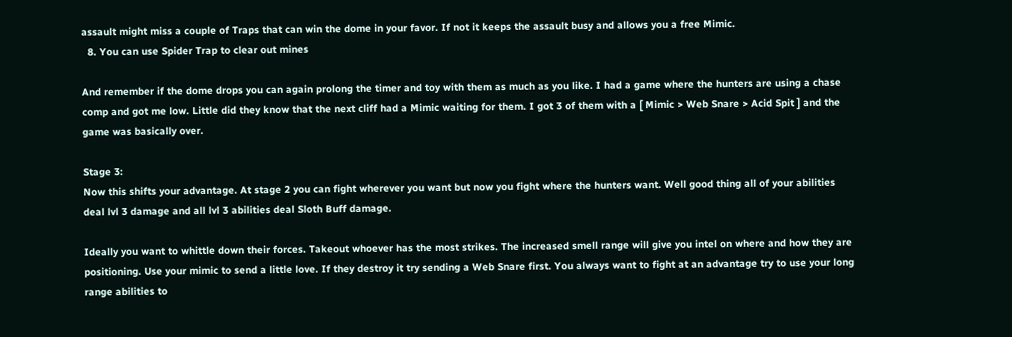assault might miss a couple of Traps that can win the dome in your favor. If not it keeps the assault busy and allows you a free Mimic.
  8. You can use Spider Trap to clear out mines

And remember if the dome drops you can again prolong the timer and toy with them as much as you like. I had a game where the hunters are using a chase comp and got me low. Little did they know that the next cliff had a Mimic waiting for them. I got 3 of them with a [ Mimic > Web Snare > Acid Spit ] and the game was basically over.

Stage 3:
Now this shifts your advantage. At stage 2 you can fight wherever you want but now you fight where the hunters want. Well good thing all of your abilities deal lvl 3 damage and all lvl 3 abilities deal Sloth Buff damage.

Ideally you want to whittle down their forces. Takeout whoever has the most strikes. The increased smell range will give you intel on where and how they are positioning. Use your mimic to send a little love. If they destroy it try sending a Web Snare first. You always want to fight at an advantage try to use your long range abilities to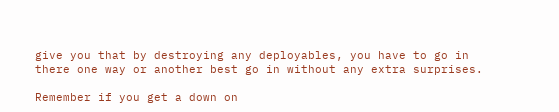give you that by destroying any deployables, you have to go in there one way or another best go in without any extra surprises.

Remember if you get a down on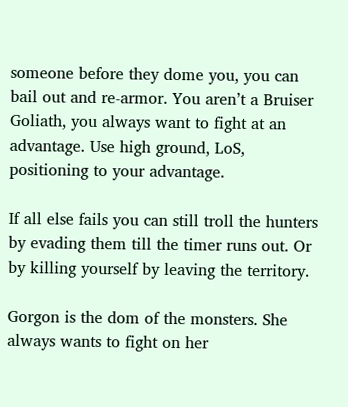someone before they dome you, you can bail out and re-armor. You aren’t a Bruiser Goliath, you always want to fight at an advantage. Use high ground, LoS, positioning to your advantage.

If all else fails you can still troll the hunters by evading them till the timer runs out. Or by killing yourself by leaving the territory.

Gorgon is the dom of the monsters. She always wants to fight on her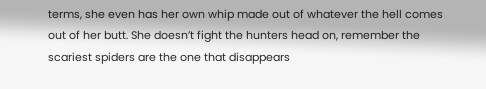terms, she even has her own whip made out of whatever the hell comes out of her butt. She doesn’t fight the hunters head on, remember the scariest spiders are the one that disappears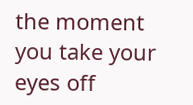the moment you take your eyes off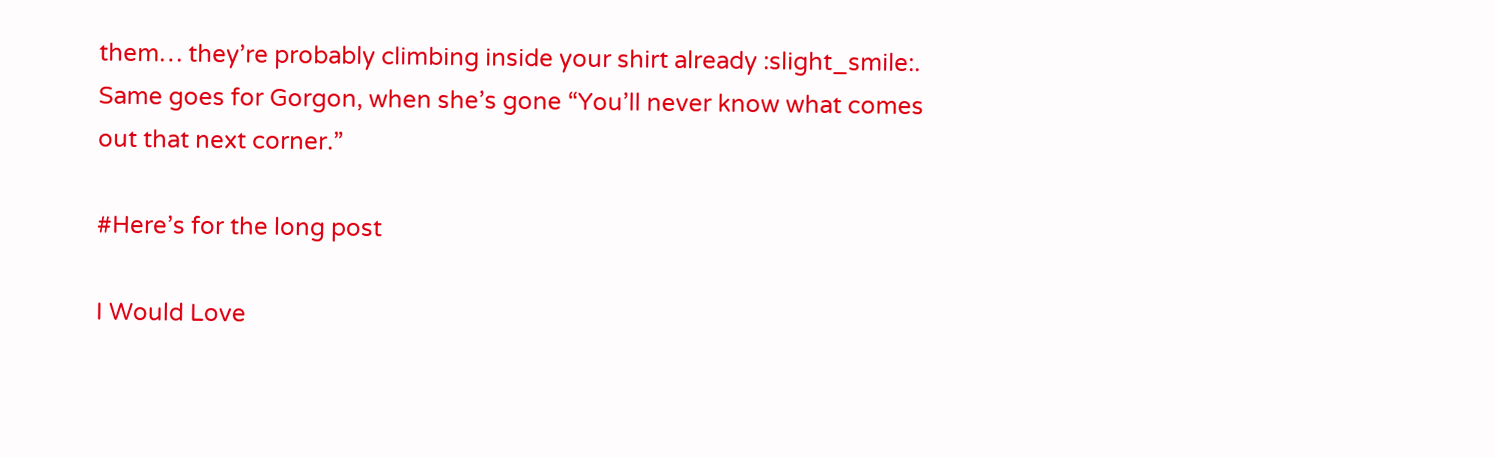them… they’re probably climbing inside your shirt already :slight_smile:. Same goes for Gorgon, when she’s gone “You’ll never know what comes out that next corner.”

#Here’s for the long post

I Would Love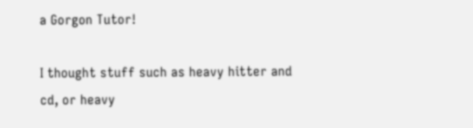a Gorgon Tutor!

I thought stuff such as heavy hitter and cd, or heavy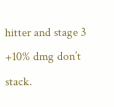hitter and stage 3 +10% dmg don’t stack.